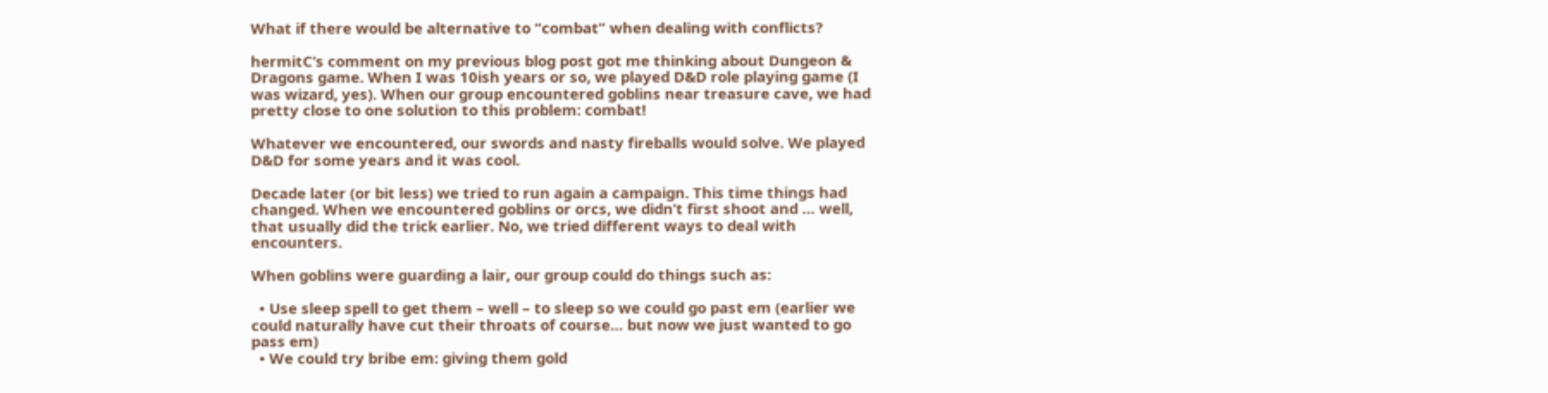What if there would be alternative to “combat” when dealing with conflicts?

hermitC’s comment on my previous blog post got me thinking about Dungeon & Dragons game. When I was 10ish years or so, we played D&D role playing game (I was wizard, yes). When our group encountered goblins near treasure cave, we had pretty close to one solution to this problem: combat!

Whatever we encountered, our swords and nasty fireballs would solve. We played D&D for some years and it was cool.

Decade later (or bit less) we tried to run again a campaign. This time things had changed. When we encountered goblins or orcs, we didn’t first shoot and … well, that usually did the trick earlier. No, we tried different ways to deal with encounters.

When goblins were guarding a lair, our group could do things such as:

  • Use sleep spell to get them – well – to sleep so we could go past em (earlier we could naturally have cut their throats of course… but now we just wanted to go pass em)
  • We could try bribe em: giving them gold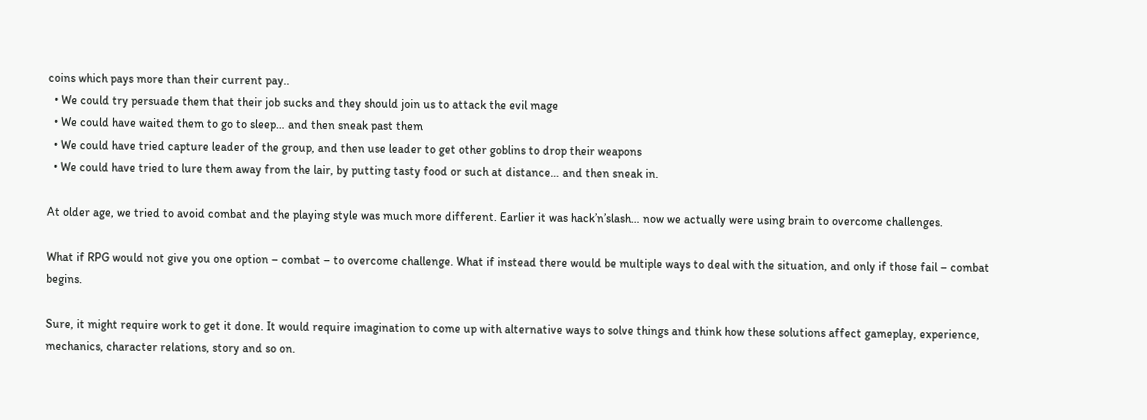coins which pays more than their current pay..
  • We could try persuade them that their job sucks and they should join us to attack the evil mage
  • We could have waited them to go to sleep… and then sneak past them
  • We could have tried capture leader of the group, and then use leader to get other goblins to drop their weapons
  • We could have tried to lure them away from the lair, by putting tasty food or such at distance… and then sneak in.

At older age, we tried to avoid combat and the playing style was much more different. Earlier it was hack’n’slash… now we actually were using brain to overcome challenges.

What if RPG would not give you one option – combat – to overcome challenge. What if instead there would be multiple ways to deal with the situation, and only if those fail – combat begins.

Sure, it might require work to get it done. It would require imagination to come up with alternative ways to solve things and think how these solutions affect gameplay, experience, mechanics, character relations, story and so on.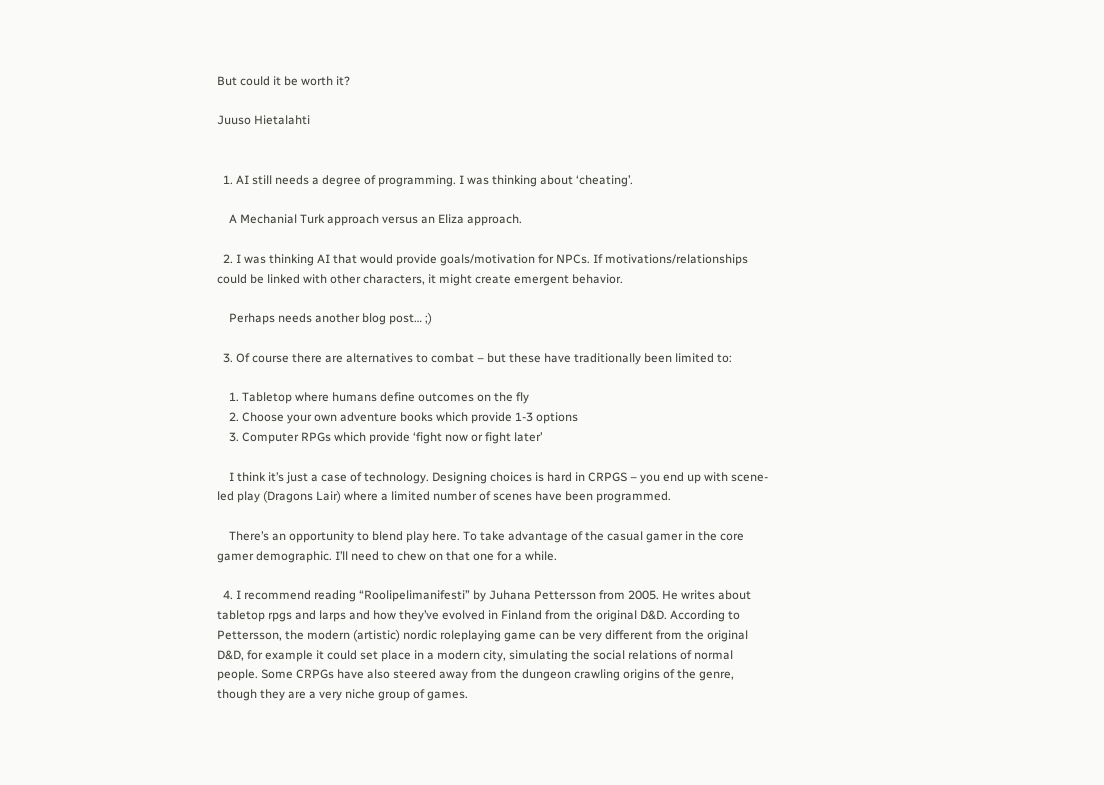But could it be worth it?

Juuso Hietalahti


  1. AI still needs a degree of programming. I was thinking about ‘cheating’.

    A Mechanial Turk approach versus an Eliza approach.

  2. I was thinking AI that would provide goals/motivation for NPCs. If motivations/relationships could be linked with other characters, it might create emergent behavior.

    Perhaps needs another blog post… ;)

  3. Of course there are alternatives to combat – but these have traditionally been limited to:

    1. Tabletop where humans define outcomes on the fly
    2. Choose your own adventure books which provide 1-3 options
    3. Computer RPGs which provide ‘fight now or fight later’

    I think it’s just a case of technology. Designing choices is hard in CRPGS – you end up with scene-led play (Dragons Lair) where a limited number of scenes have been programmed.

    There’s an opportunity to blend play here. To take advantage of the casual gamer in the core gamer demographic. I’ll need to chew on that one for a while.

  4. I recommend reading “Roolipelimanifesti” by Juhana Pettersson from 2005. He writes about tabletop rpgs and larps and how they’ve evolved in Finland from the original D&D. According to Pettersson, the modern (artistic) nordic roleplaying game can be very different from the original D&D, for example it could set place in a modern city, simulating the social relations of normal people. Some CRPGs have also steered away from the dungeon crawling origins of the genre, though they are a very niche group of games.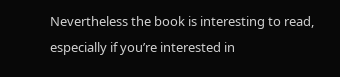Nevertheless the book is interesting to read, especially if you’re interested in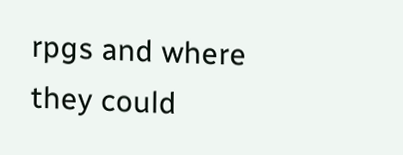rpgs and where they could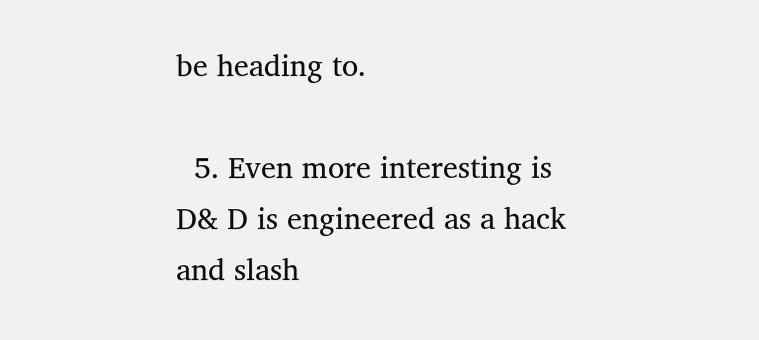be heading to.

  5. Even more interesting is D& D is engineered as a hack and slash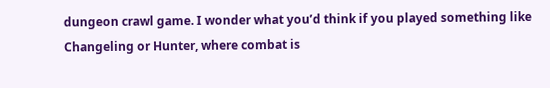dungeon crawl game. I wonder what you’d think if you played something like Changeling or Hunter, where combat is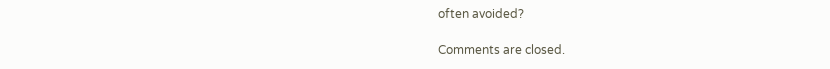often avoided?

Comments are closed.